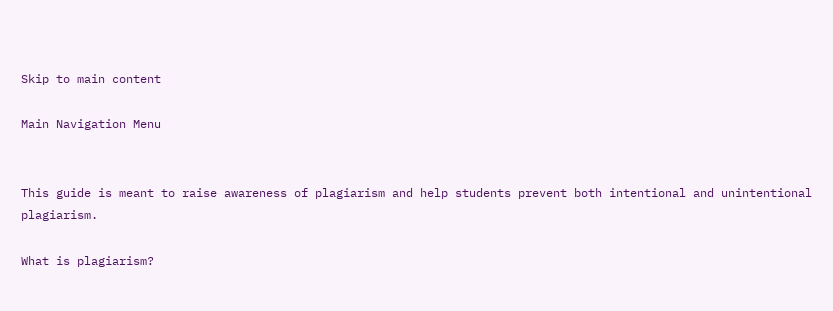Skip to main content

Main Navigation Menu


This guide is meant to raise awareness of plagiarism and help students prevent both intentional and unintentional plagiarism.

What is plagiarism?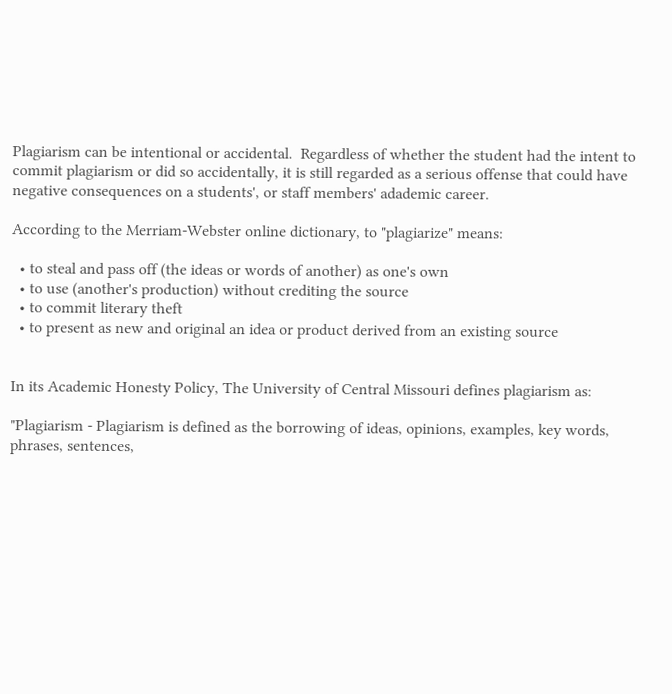Plagiarism can be intentional or accidental.  Regardless of whether the student had the intent to commit plagiarism or did so accidentally, it is still regarded as a serious offense that could have negative consequences on a students', or staff members' adademic career.

According to the Merriam-Webster online dictionary, to "plagiarize" means:

  • to steal and pass off (the ideas or words of another) as one's own
  • to use (another's production) without crediting the source
  • to commit literary theft
  • to present as new and original an idea or product derived from an existing source


In its Academic Honesty Policy, The University of Central Missouri defines plagiarism as:

"Plagiarism - Plagiarism is defined as the borrowing of ideas, opinions, examples, key words, phrases, sentences,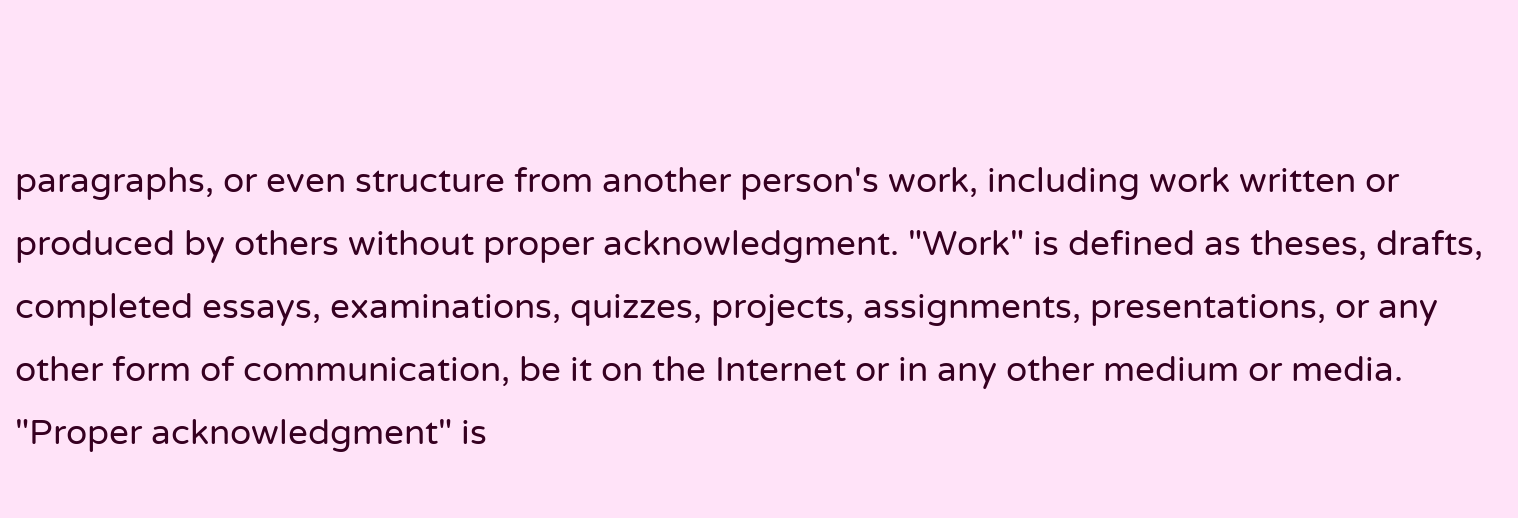paragraphs, or even structure from another person's work, including work written or produced by others without proper acknowledgment. "Work" is defined as theses, drafts, completed essays, examinations, quizzes, projects, assignments, presentations, or any other form of communication, be it on the Internet or in any other medium or media. "Proper acknowledgment" is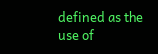defined as the use of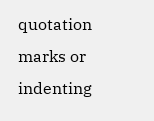quotation marks or indenting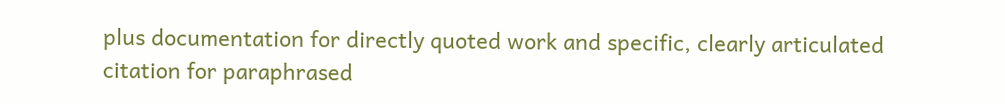plus documentation for directly quoted work and specific, clearly articulated citation for paraphrased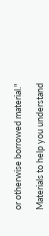or otherwise borrowed material."

Materials to help you understand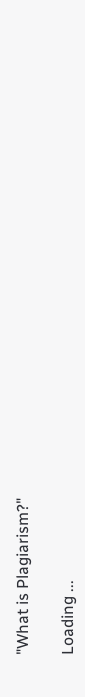"What is Plagiarism?"

Loading ...